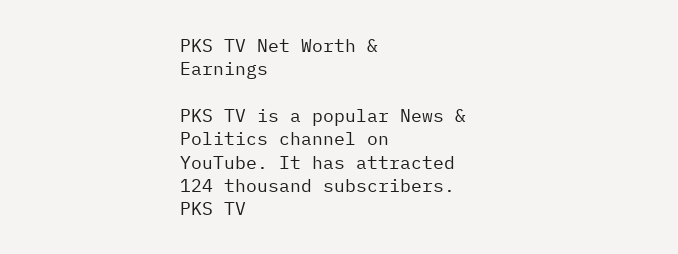PKS TV Net Worth & Earnings

PKS TV is a popular News & Politics channel on YouTube. It has attracted 124 thousand subscribers. PKS TV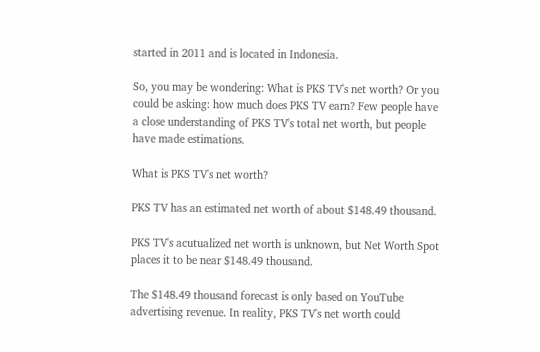started in 2011 and is located in Indonesia.

So, you may be wondering: What is PKS TV's net worth? Or you could be asking: how much does PKS TV earn? Few people have a close understanding of PKS TV's total net worth, but people have made estimations.

What is PKS TV's net worth?

PKS TV has an estimated net worth of about $148.49 thousand.

PKS TV's acutualized net worth is unknown, but Net Worth Spot places it to be near $148.49 thousand.

The $148.49 thousand forecast is only based on YouTube advertising revenue. In reality, PKS TV's net worth could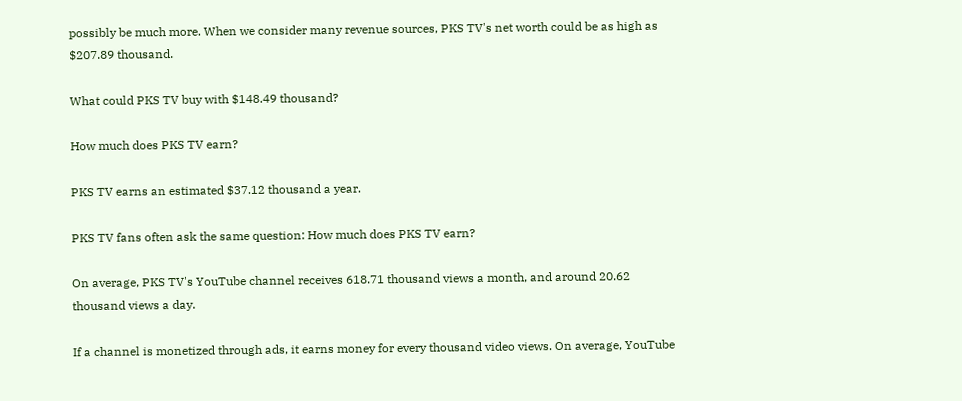possibly be much more. When we consider many revenue sources, PKS TV's net worth could be as high as $207.89 thousand.

What could PKS TV buy with $148.49 thousand?

How much does PKS TV earn?

PKS TV earns an estimated $37.12 thousand a year.

PKS TV fans often ask the same question: How much does PKS TV earn?

On average, PKS TV's YouTube channel receives 618.71 thousand views a month, and around 20.62 thousand views a day.

If a channel is monetized through ads, it earns money for every thousand video views. On average, YouTube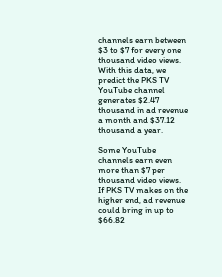channels earn between $3 to $7 for every one thousand video views. With this data, we predict the PKS TV YouTube channel generates $2.47 thousand in ad revenue a month and $37.12 thousand a year.

Some YouTube channels earn even more than $7 per thousand video views. If PKS TV makes on the higher end, ad revenue could bring in up to $66.82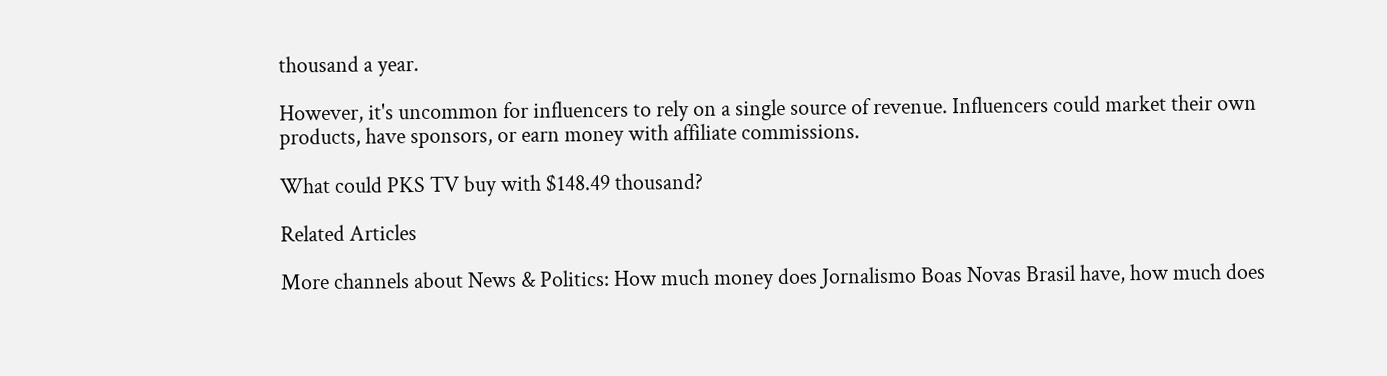thousand a year.

However, it's uncommon for influencers to rely on a single source of revenue. Influencers could market their own products, have sponsors, or earn money with affiliate commissions.

What could PKS TV buy with $148.49 thousand?

Related Articles

More channels about News & Politics: How much money does Jornalismo Boas Novas Brasil have, how much does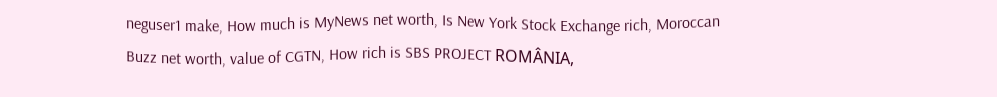neguser1 make, How much is MyNews net worth, Is New York Stock Exchange rich, Moroccan Buzz net worth, value of CGTN, How rich is SBS PROJECT ROMÂNIA,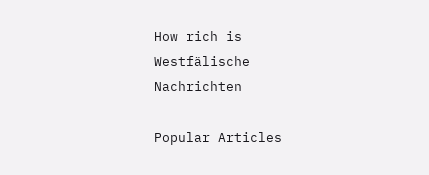How rich is Westfälische Nachrichten

Popular Articles